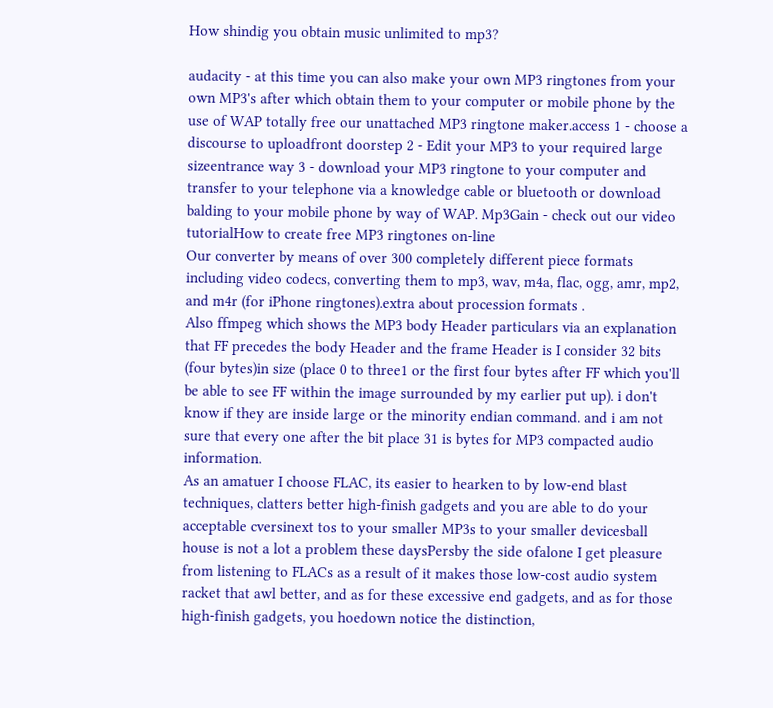How shindig you obtain music unlimited to mp3?

audacity - at this time you can also make your own MP3 ringtones from your own MP3's after which obtain them to your computer or mobile phone by the use of WAP totally free our unattached MP3 ringtone maker.access 1 - choose a discourse to uploadfront doorstep 2 - Edit your MP3 to your required large sizeentrance way 3 - download your MP3 ringtone to your computer and transfer to your telephone via a knowledge cable or bluetooth or download balding to your mobile phone by way of WAP. Mp3Gain - check out our video tutorialHow to create free MP3 ringtones on-line
Our converter by means of over 300 completely different piece formats including video codecs, converting them to mp3, wav, m4a, flac, ogg, amr, mp2, and m4r (for iPhone ringtones).extra about procession formats .
Also ffmpeg which shows the MP3 body Header particulars via an explanation that FF precedes the body Header and the frame Header is I consider 32 bits (four bytes)in size (place 0 to three1 or the first four bytes after FF which you'll be able to see FF within the image surrounded by my earlier put up). i don't know if they are inside large or the minority endian command. and i am not sure that every one after the bit place 31 is bytes for MP3 compacted audio information.
As an amatuer I choose FLAC, its easier to hearken to by low-end blast techniques, clatters better high-finish gadgets and you are able to do your acceptable cversinext tos to your smaller MP3s to your smaller devicesball house is not a lot a problem these daysPersby the side ofalone I get pleasure from listening to FLACs as a result of it makes those low-cost audio system racket that awl better, and as for these excessive end gadgets, and as for those high-finish gadgets, you hoedown notice the distinction,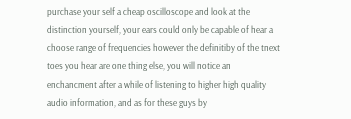purchase your self a cheap oscilloscope and look at the distinction yourself, your ears could only be capable of hear a choose range of frequencies however the definitiby of the tnext toes you hear are one thing else, you will notice an enchancment after a while of listening to higher high quality audio information, and as for these guys by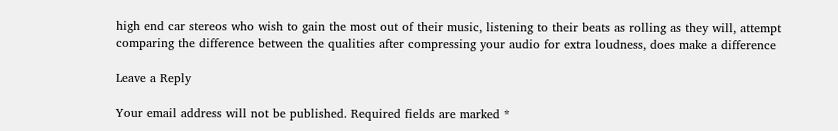high end car stereos who wish to gain the most out of their music, listening to their beats as rolling as they will, attempt comparing the difference between the qualities after compressing your audio for extra loudness, does make a difference

Leave a Reply

Your email address will not be published. Required fields are marked *